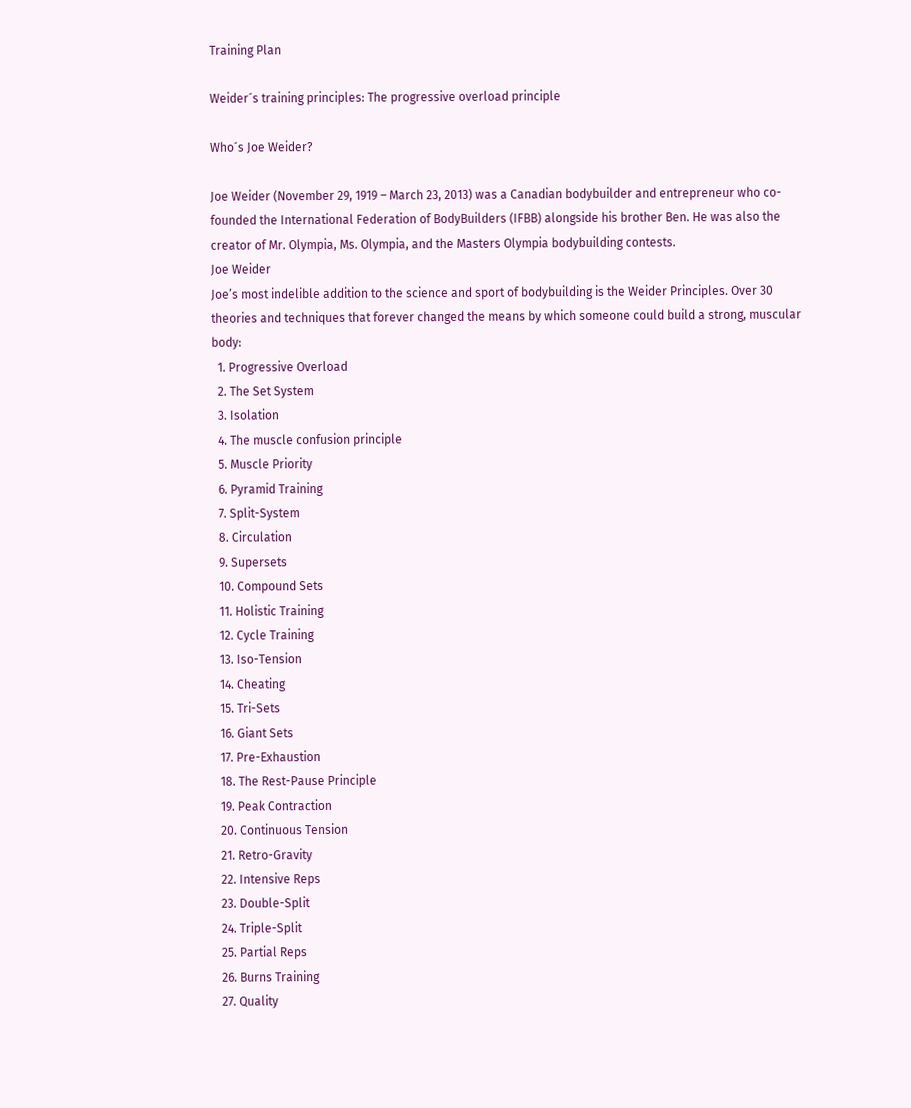Training Plan

Weider´s training principles: The progressive overload principle

Who´s Joe Weider?

Joe Weider (November 29, 1919 – March 23, 2013) was a Canadian bodybuilder and entrepreneur who co-founded the International Federation of BodyBuilders (IFBB) alongside his brother Ben. He was also the creator of Mr. Olympia, Ms. Olympia, and the Masters Olympia bodybuilding contests.
Joe Weider
Joe’s most indelible addition to the science and sport of bodybuilding is the Weider Principles. Over 30 theories and techniques that forever changed the means by which someone could build a strong, muscular body:
  1. Progressive Overload
  2. The Set System
  3. Isolation
  4. The muscle confusion principle
  5. Muscle Priority
  6. Pyramid Training
  7. Split-System
  8. Circulation
  9. Supersets
  10. Compound Sets
  11. Holistic Training
  12. Cycle Training
  13. Iso-Tension
  14. Cheating
  15. Tri-Sets
  16. Giant Sets
  17. Pre-Exhaustion
  18. The Rest-Pause Principle
  19. Peak Contraction
  20. Continuous Tension
  21. Retro-Gravity
  22. Intensive Reps
  23. Double-Split
  24. Triple-Split
  25. Partial Reps
  26. Burns Training
  27. Quality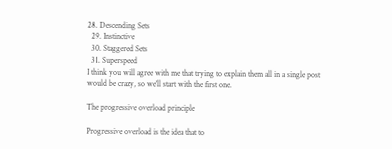28. Descending Sets
  29. Instinctive
  30. Staggered Sets
  31. Superspeed
I think you will agree with me that trying to explain them all in a single post would be crazy, so we’ll start with the first one.

The progressive overload principle

Progressive overload is the idea that to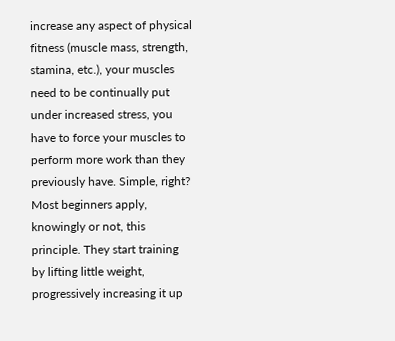increase any aspect of physical fitness (muscle mass, strength, stamina, etc.), your muscles need to be continually put under increased stress, you have to force your muscles to perform more work than they previously have. Simple, right?
Most beginners apply, knowingly or not, this principle. They start training by lifting little weight, progressively increasing it up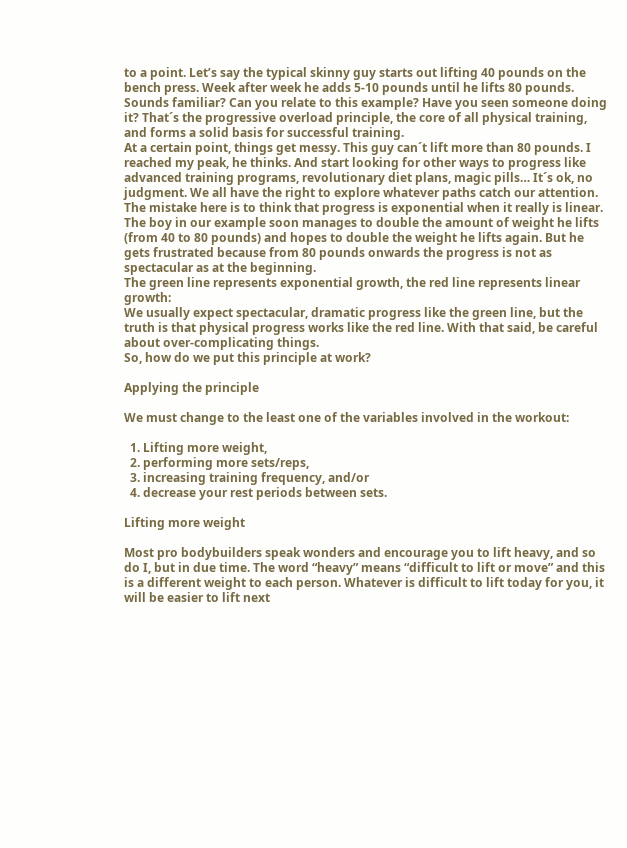to a point. Let’s say the typical skinny guy starts out lifting 40 pounds on the bench press. Week after week he adds 5-10 pounds until he lifts 80 pounds.
Sounds familiar? Can you relate to this example? Have you seen someone doing it? That´s the progressive overload principle, the core of all physical training, and forms a solid basis for successful training.
At a certain point, things get messy. This guy can´t lift more than 80 pounds. I reached my peak, he thinks. And start looking for other ways to progress like advanced training programs, revolutionary diet plans, magic pills… It´s ok, no judgment. We all have the right to explore whatever paths catch our attention.
The mistake here is to think that progress is exponential when it really is linear. The boy in our example soon manages to double the amount of weight he lifts (from 40 to 80 pounds) and hopes to double the weight he lifts again. But he gets frustrated because from 80 pounds onwards the progress is not as spectacular as at the beginning.
The green line represents exponential growth, the red line represents linear growth:
We usually expect spectacular, dramatic progress like the green line, but the truth is that physical progress works like the red line. With that said, be careful about over-complicating things.
So, how do we put this principle at work?

Applying the principle

We must change to the least one of the variables involved in the workout:

  1. Lifting more weight,
  2. performing more sets/reps,
  3. increasing training frequency, and/or
  4. decrease your rest periods between sets.

Lifting more weight

Most pro bodybuilders speak wonders and encourage you to lift heavy, and so do I, but in due time. The word “heavy” means “difficult to lift or move” and this is a different weight to each person. Whatever is difficult to lift today for you, it will be easier to lift next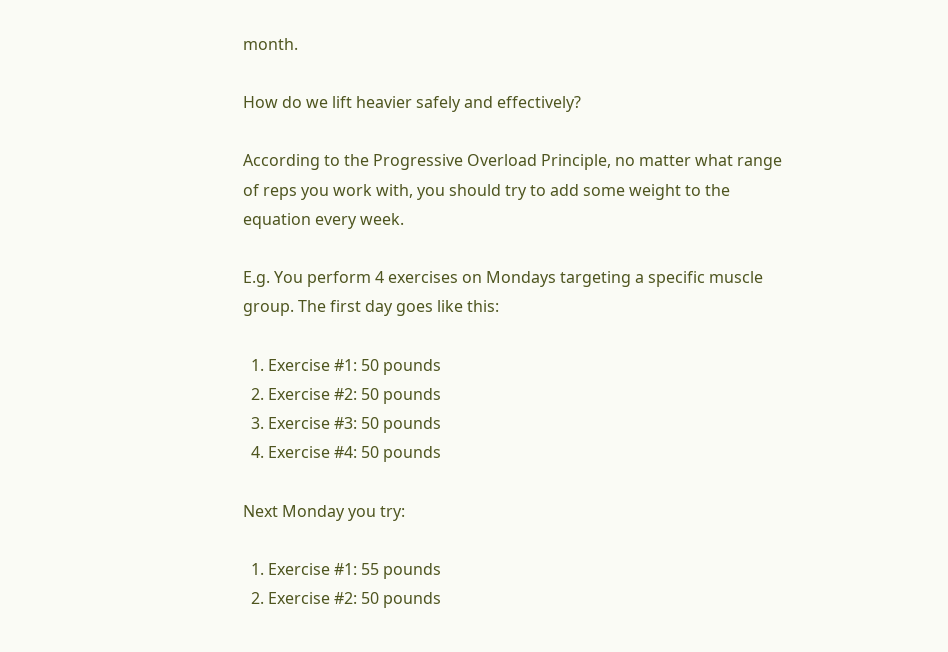month.

How do we lift heavier safely and effectively?

According to the Progressive Overload Principle, no matter what range of reps you work with, you should try to add some weight to the equation every week.

E.g. You perform 4 exercises on Mondays targeting a specific muscle group. The first day goes like this:

  1. Exercise #1: 50 pounds
  2. Exercise #2: 50 pounds
  3. Exercise #3: 50 pounds
  4. Exercise #4: 50 pounds

Next Monday you try:

  1. Exercise #1: 55 pounds
  2. Exercise #2: 50 pounds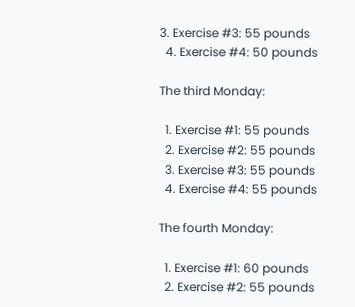3. Exercise #3: 55 pounds
  4. Exercise #4: 50 pounds

The third Monday:

  1. Exercise #1: 55 pounds
  2. Exercise #2: 55 pounds
  3. Exercise #3: 55 pounds
  4. Exercise #4: 55 pounds

The fourth Monday:

  1. Exercise #1: 60 pounds
  2. Exercise #2: 55 pounds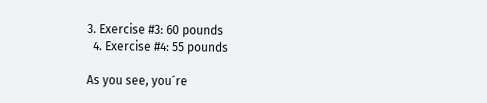3. Exercise #3: 60 pounds
  4. Exercise #4: 55 pounds

As you see, you´re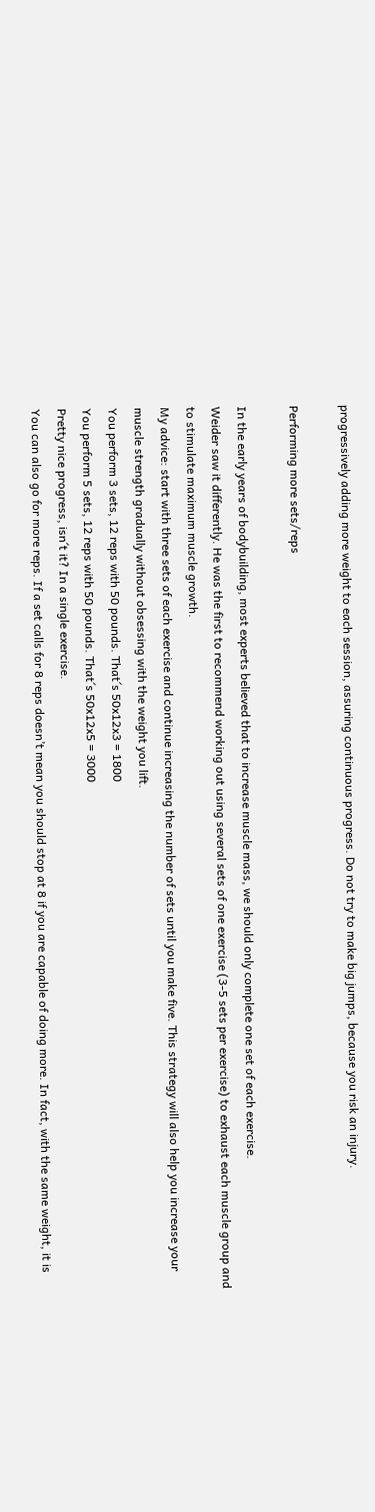progressively adding more weight to each session, assuring continuous progress. Do not try to make big jumps, because you risk an injury.

Performing more sets/reps

In the early years of bodybuilding, most experts believed that to increase muscle mass, we should only complete one set of each exercise.
Weider saw it differently. He was the first to recommend working out using several sets of one exercise (3-5 sets per exercise) to exhaust each muscle group and to stimulate maximum muscle growth.
My advice: start with three sets of each exercise and continue increasing the number of sets until you make five. This strategy will also help you increase your muscle strength gradually without obsessing with the weight you lift.
You perform 3 sets, 12 reps with 50 pounds. That´s 50x12x3 = 1800
You perform 5 sets, 12 reps with 50 pounds. That´s 50x12x5 = 3000
Pretty nice progress, isn´t it? In a single exercise.
You can also go for more reps. If a set calls for 8 reps doesn’t mean you should stop at 8 if you are capable of doing more. In fact, with the same weight, it is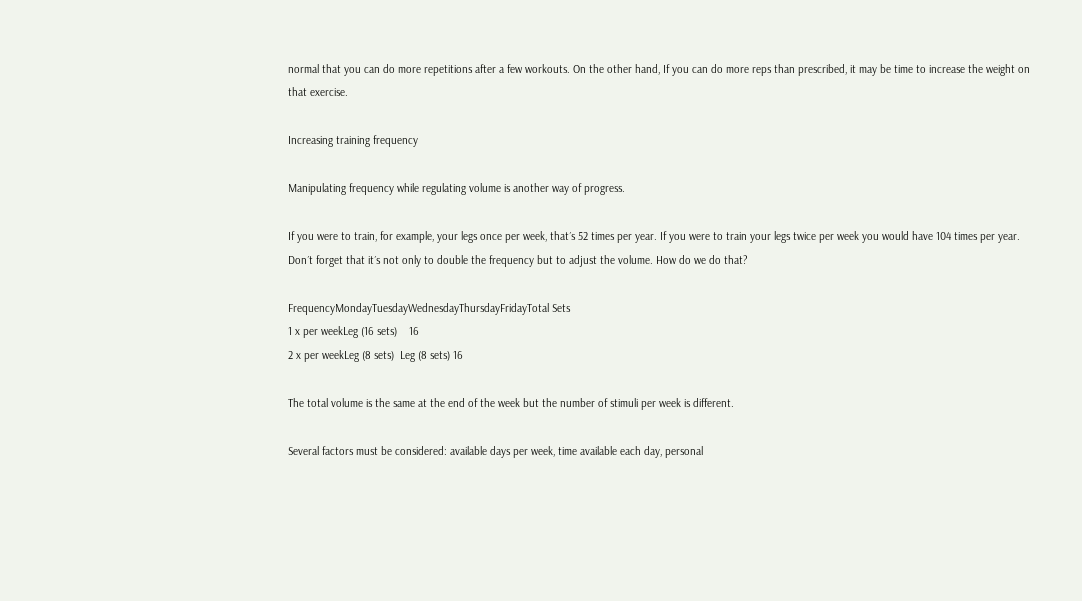normal that you can do more repetitions after a few workouts. On the other hand, If you can do more reps than prescribed, it may be time to increase the weight on that exercise.

Increasing training frequency

Manipulating frequency while regulating volume is another way of progress.

If you were to train, for example, your legs once per week, that´s 52 times per year. If you were to train your legs twice per week you would have 104 times per year. Don´t forget that it´s not only to double the frequency but to adjust the volume. How do we do that?

FrequencyMondayTuesdayWednesdayThursdayFridayTotal Sets
1 x per weekLeg (16 sets)    16
2 x per weekLeg (8 sets)  Leg (8 sets) 16

The total volume is the same at the end of the week but the number of stimuli per week is different.

Several factors must be considered: available days per week, time available each day, personal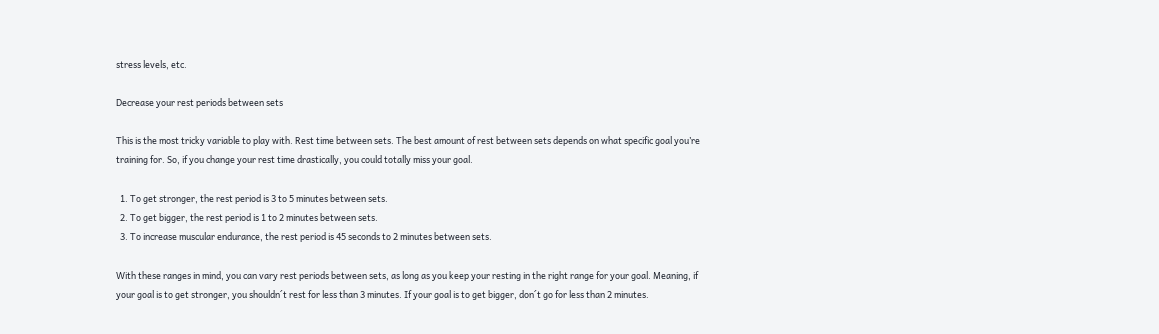stress levels, etc.

Decrease your rest periods between sets

This is the most tricky variable to play with. Rest time between sets. The best amount of rest between sets depends on what specific goal you’re training for. So, if you change your rest time drastically, you could totally miss your goal.

  1. To get stronger, the rest period is 3 to 5 minutes between sets.
  2. To get bigger, the rest period is 1 to 2 minutes between sets.
  3. To increase muscular endurance, the rest period is 45 seconds to 2 minutes between sets.

With these ranges in mind, you can vary rest periods between sets, as long as you keep your resting in the right range for your goal. Meaning, if your goal is to get stronger, you shouldn´t rest for less than 3 minutes. If your goal is to get bigger, don´t go for less than 2 minutes.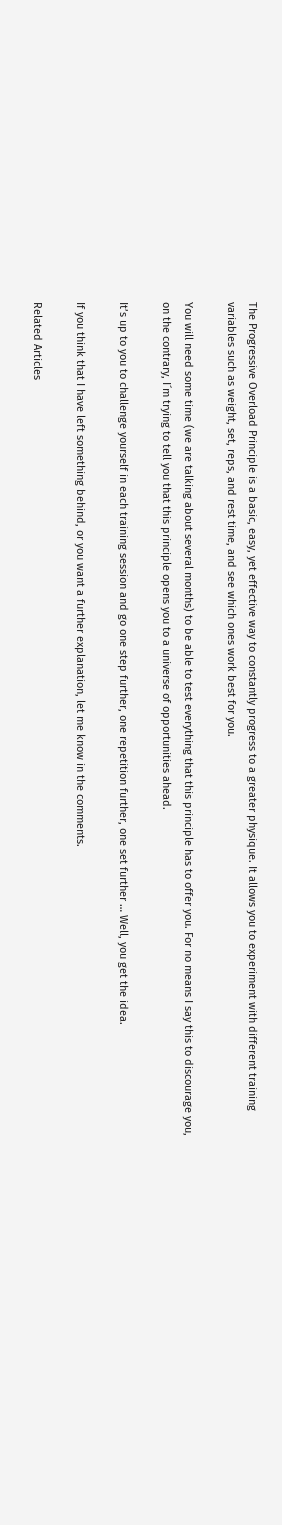The Progressive Overload Principle is a basic, easy, yet effective way to constantly progress to a greater physique. It allows you to experiment with different training variables such as weight, set, reps, and rest time, and see which ones work best for you.

You will need some time (we are talking about several months) to be able to test everything that this principle has to offer you. For no means I say this to discourage you, on the contrary, I´m trying to tell you that this principle opens you to a universe of opportunities ahead.

It’s up to you to challenge yourself in each training session and go one step further, one repetition further, one set further … Well, you get the idea.

If you think that I have left something behind, or you want a further explanation, let me know in the comments.

Related Articles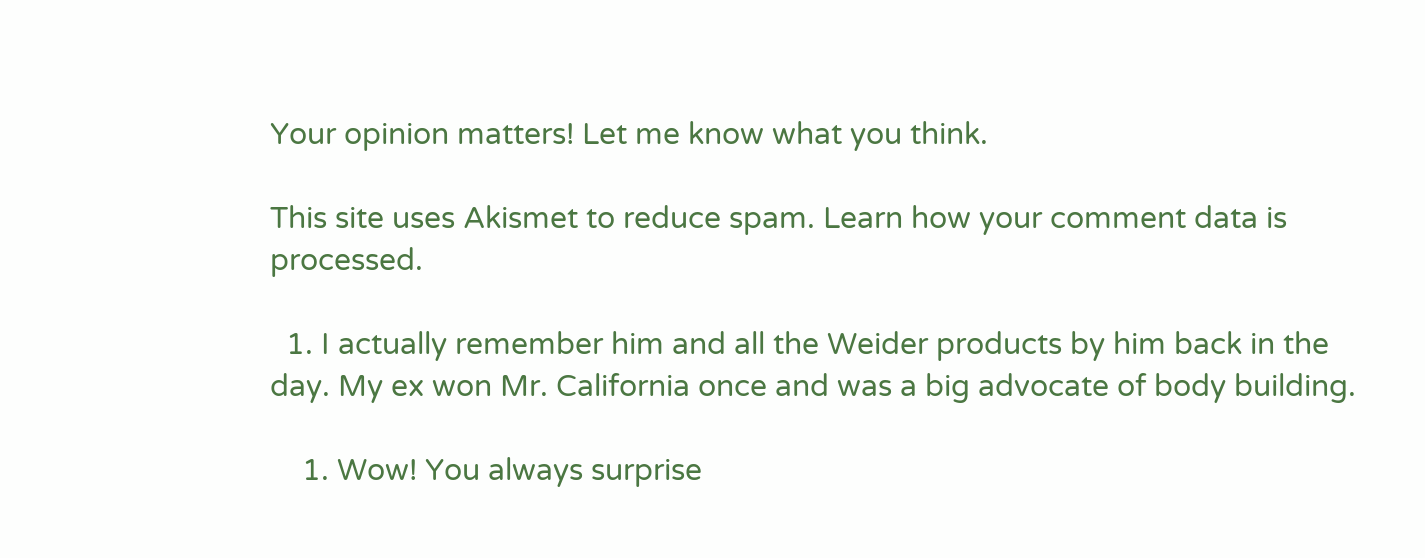Your opinion matters! Let me know what you think.

This site uses Akismet to reduce spam. Learn how your comment data is processed.

  1. I actually remember him and all the Weider products by him back in the day. My ex won Mr. California once and was a big advocate of body building.

    1. Wow! You always surprise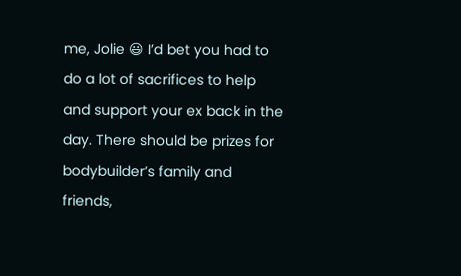me, Jolie 😃 I’d bet you had to do a lot of sacrifices to help and support your ex back in the day. There should be prizes for bodybuilder’s family and friends,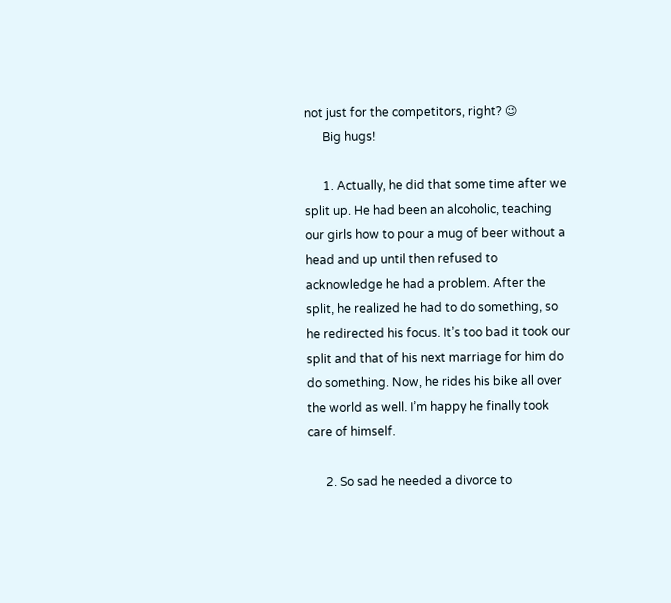not just for the competitors, right? 😉
      Big hugs!

      1. Actually, he did that some time after we split up. He had been an alcoholic, teaching our girls how to pour a mug of beer without a head and up until then refused to acknowledge he had a problem. After the split, he realized he had to do something, so he redirected his focus. It’s too bad it took our split and that of his next marriage for him do do something. Now, he rides his bike all over the world as well. I’m happy he finally took care of himself.

      2. So sad he needed a divorce to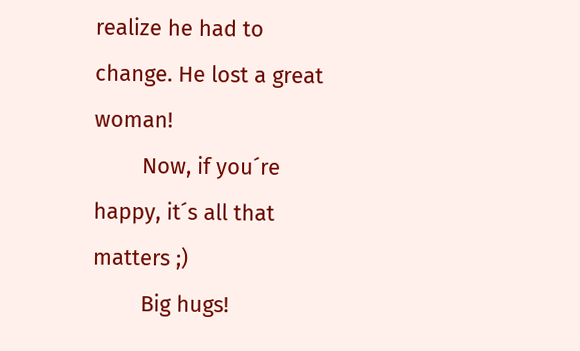realize he had to change. He lost a great woman!
        Now, if you´re happy, it´s all that matters ;)
        Big hugs!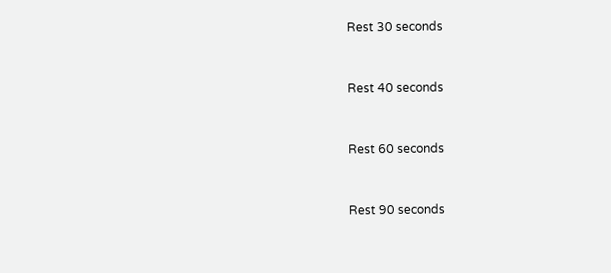Rest 30 seconds


Rest 40 seconds


Rest 60 seconds


Rest 90 seconds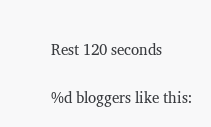Rest 120 seconds

%d bloggers like this: